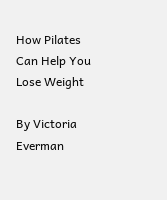How Pilates Can Help You Lose Weight

By Victoria Everman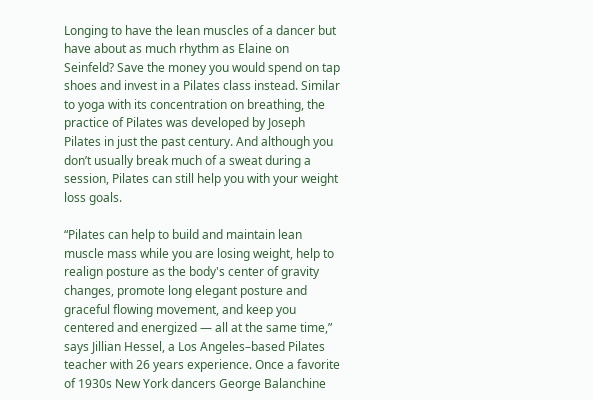Longing to have the lean muscles of a dancer but have about as much rhythm as Elaine on Seinfeld? Save the money you would spend on tap shoes and invest in a Pilates class instead. Similar to yoga with its concentration on breathing, the practice of Pilates was developed by Joseph Pilates in just the past century. And although you don’t usually break much of a sweat during a session, Pilates can still help you with your weight loss goals.

“Pilates can help to build and maintain lean muscle mass while you are losing weight, help to realign posture as the body's center of gravity changes, promote long elegant posture and graceful flowing movement, and keep you centered and energized — all at the same time,” says Jillian Hessel, a Los Angeles–based Pilates teacher with 26 years experience. Once a favorite of 1930s New York dancers George Balanchine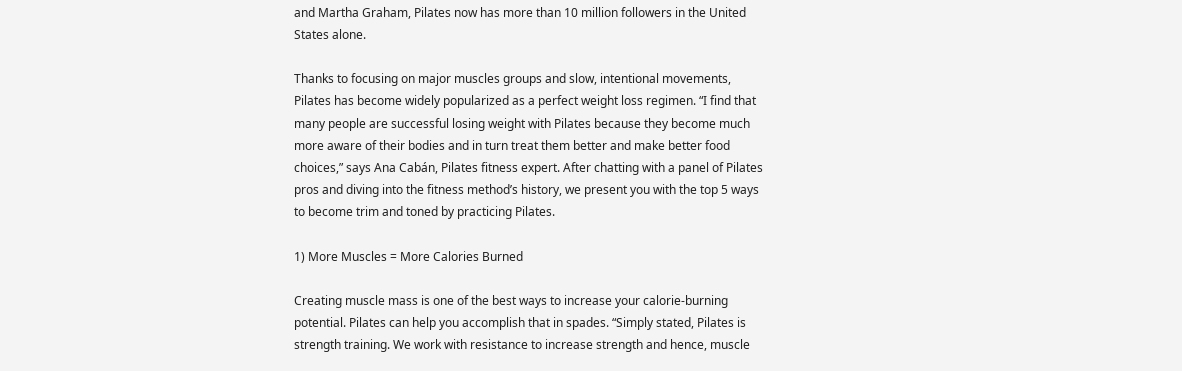and Martha Graham, Pilates now has more than 10 million followers in the United States alone.

Thanks to focusing on major muscles groups and slow, intentional movements, Pilates has become widely popularized as a perfect weight loss regimen. “I find that many people are successful losing weight with Pilates because they become much more aware of their bodies and in turn treat them better and make better food choices,” says Ana Cabán, Pilates fitness expert. After chatting with a panel of Pilates pros and diving into the fitness method’s history, we present you with the top 5 ways to become trim and toned by practicing Pilates.

1) More Muscles = More Calories Burned

Creating muscle mass is one of the best ways to increase your calorie-burning potential. Pilates can help you accomplish that in spades. “Simply stated, Pilates is strength training. We work with resistance to increase strength and hence, muscle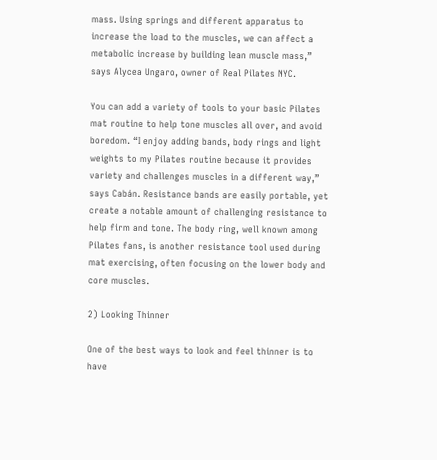mass. Using springs and different apparatus to increase the load to the muscles, we can affect a metabolic increase by building lean muscle mass,” says Alycea Ungaro, owner of Real Pilates NYC.

You can add a variety of tools to your basic Pilates mat routine to help tone muscles all over, and avoid boredom. “I enjoy adding bands, body rings and light weights to my Pilates routine because it provides variety and challenges muscles in a different way,” says Cabán. Resistance bands are easily portable, yet create a notable amount of challenging resistance to help firm and tone. The body ring, well known among Pilates fans, is another resistance tool used during mat exercising, often focusing on the lower body and core muscles.

2) Looking Thinner

One of the best ways to look and feel thinner is to have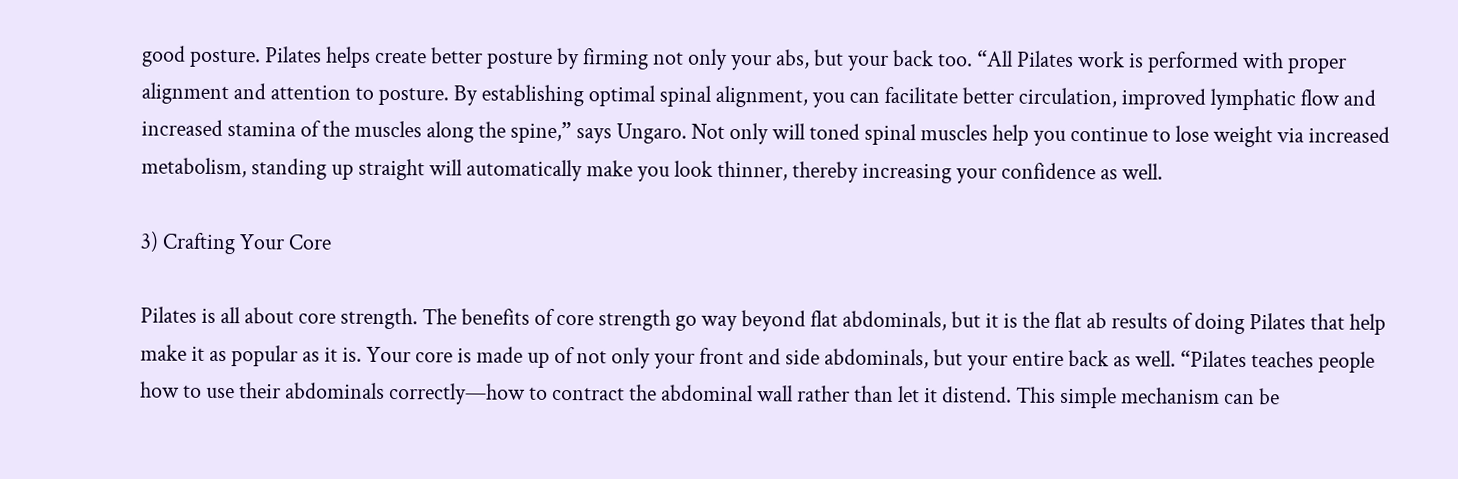good posture. Pilates helps create better posture by firming not only your abs, but your back too. “All Pilates work is performed with proper alignment and attention to posture. By establishing optimal spinal alignment, you can facilitate better circulation, improved lymphatic flow and increased stamina of the muscles along the spine,” says Ungaro. Not only will toned spinal muscles help you continue to lose weight via increased metabolism, standing up straight will automatically make you look thinner, thereby increasing your confidence as well.

3) Crafting Your Core

Pilates is all about core strength. The benefits of core strength go way beyond flat abdominals, but it is the flat ab results of doing Pilates that help make it as popular as it is. Your core is made up of not only your front and side abdominals, but your entire back as well. “Pilates teaches people how to use their abdominals correctly—how to contract the abdominal wall rather than let it distend. This simple mechanism can be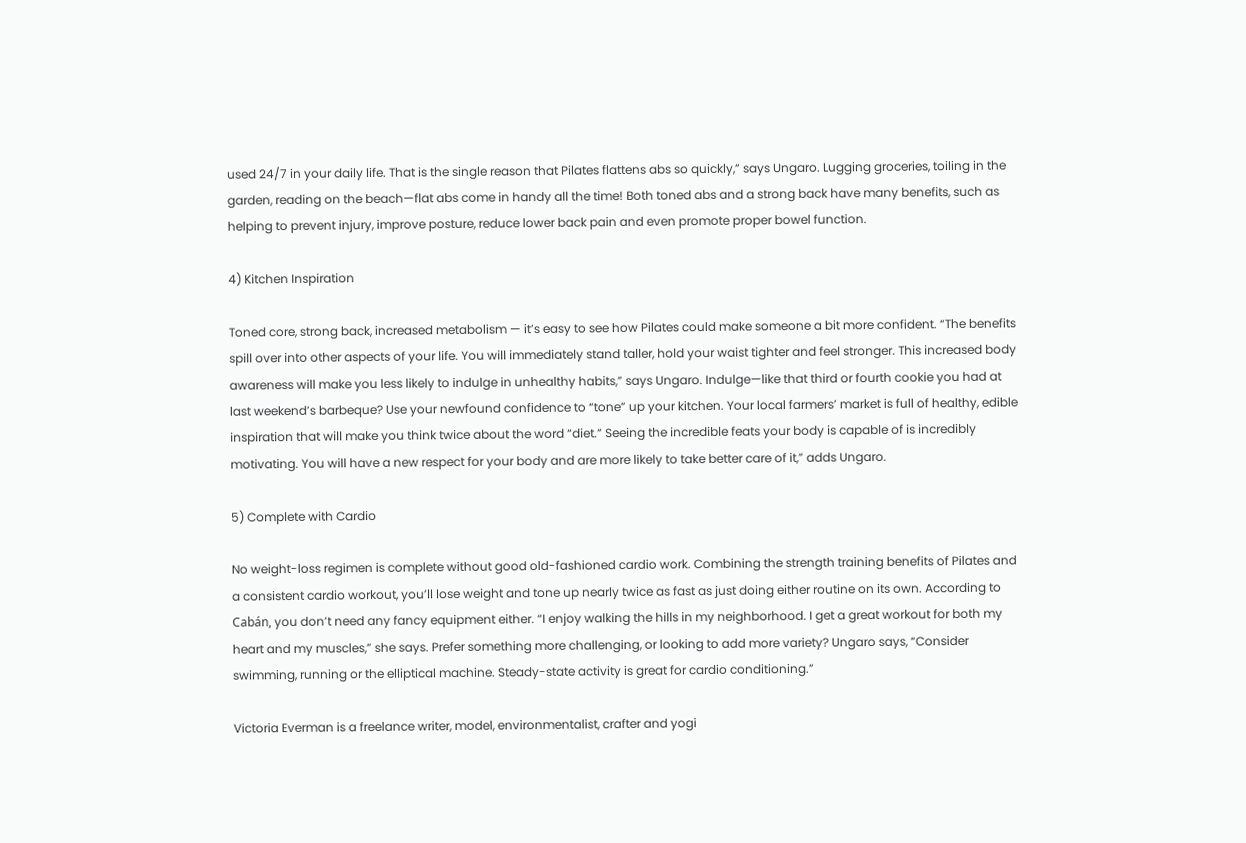used 24/7 in your daily life. That is the single reason that Pilates flattens abs so quickly,” says Ungaro. Lugging groceries, toiling in the garden, reading on the beach—flat abs come in handy all the time! Both toned abs and a strong back have many benefits, such as helping to prevent injury, improve posture, reduce lower back pain and even promote proper bowel function.

4) Kitchen Inspiration

Toned core, strong back, increased metabolism — it’s easy to see how Pilates could make someone a bit more confident. “The benefits spill over into other aspects of your life. You will immediately stand taller, hold your waist tighter and feel stronger. This increased body awareness will make you less likely to indulge in unhealthy habits,” says Ungaro. Indulge—like that third or fourth cookie you had at last weekend’s barbeque? Use your newfound confidence to “tone” up your kitchen. Your local farmers’ market is full of healthy, edible inspiration that will make you think twice about the word “diet.” Seeing the incredible feats your body is capable of is incredibly motivating. You will have a new respect for your body and are more likely to take better care of it,” adds Ungaro.

5) Complete with Cardio

No weight-loss regimen is complete without good old-fashioned cardio work. Combining the strength training benefits of Pilates and a consistent cardio workout, you’ll lose weight and tone up nearly twice as fast as just doing either routine on its own. According to Cabán, you don’t need any fancy equipment either. “I enjoy walking the hills in my neighborhood. I get a great workout for both my heart and my muscles,” she says. Prefer something more challenging, or looking to add more variety? Ungaro says, “Consider swimming, running or the elliptical machine. Steady-state activity is great for cardio conditioning.”

Victoria Everman is a freelance writer, model, environmentalist, crafter and yogi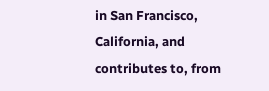in San Francisco, California, and contributes to, from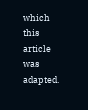which this article was adapted.